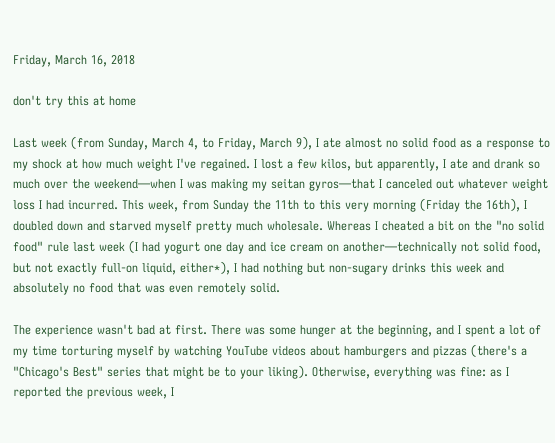Friday, March 16, 2018

don't try this at home

Last week (from Sunday, March 4, to Friday, March 9), I ate almost no solid food as a response to my shock at how much weight I've regained. I lost a few kilos, but apparently, I ate and drank so much over the weekend—when I was making my seitan gyros—that I canceled out whatever weight loss I had incurred. This week, from Sunday the 11th to this very morning (Friday the 16th), I doubled down and starved myself pretty much wholesale. Whereas I cheated a bit on the "no solid food" rule last week (I had yogurt one day and ice cream on another—technically not solid food, but not exactly full-on liquid, either*), I had nothing but non-sugary drinks this week and absolutely no food that was even remotely solid.

The experience wasn't bad at first. There was some hunger at the beginning, and I spent a lot of my time torturing myself by watching YouTube videos about hamburgers and pizzas (there's a "Chicago's Best" series that might be to your liking). Otherwise, everything was fine: as I reported the previous week, I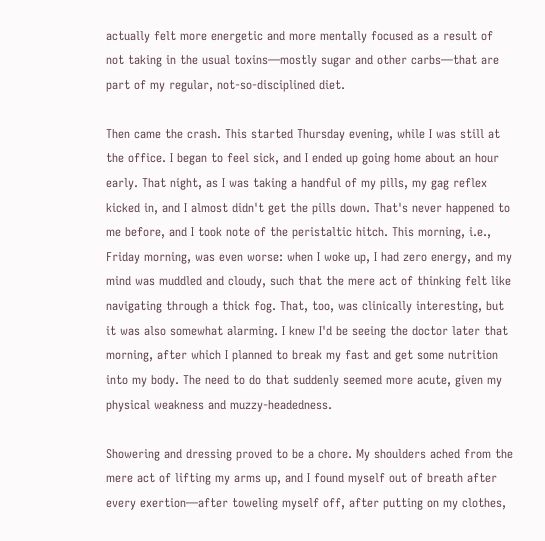actually felt more energetic and more mentally focused as a result of not taking in the usual toxins—mostly sugar and other carbs—that are part of my regular, not-so-disciplined diet.

Then came the crash. This started Thursday evening, while I was still at the office. I began to feel sick, and I ended up going home about an hour early. That night, as I was taking a handful of my pills, my gag reflex kicked in, and I almost didn't get the pills down. That's never happened to me before, and I took note of the peristaltic hitch. This morning, i.e., Friday morning, was even worse: when I woke up, I had zero energy, and my mind was muddled and cloudy, such that the mere act of thinking felt like navigating through a thick fog. That, too, was clinically interesting, but it was also somewhat alarming. I knew I'd be seeing the doctor later that morning, after which I planned to break my fast and get some nutrition into my body. The need to do that suddenly seemed more acute, given my physical weakness and muzzy-headedness.

Showering and dressing proved to be a chore. My shoulders ached from the mere act of lifting my arms up, and I found myself out of breath after every exertion—after toweling myself off, after putting on my clothes,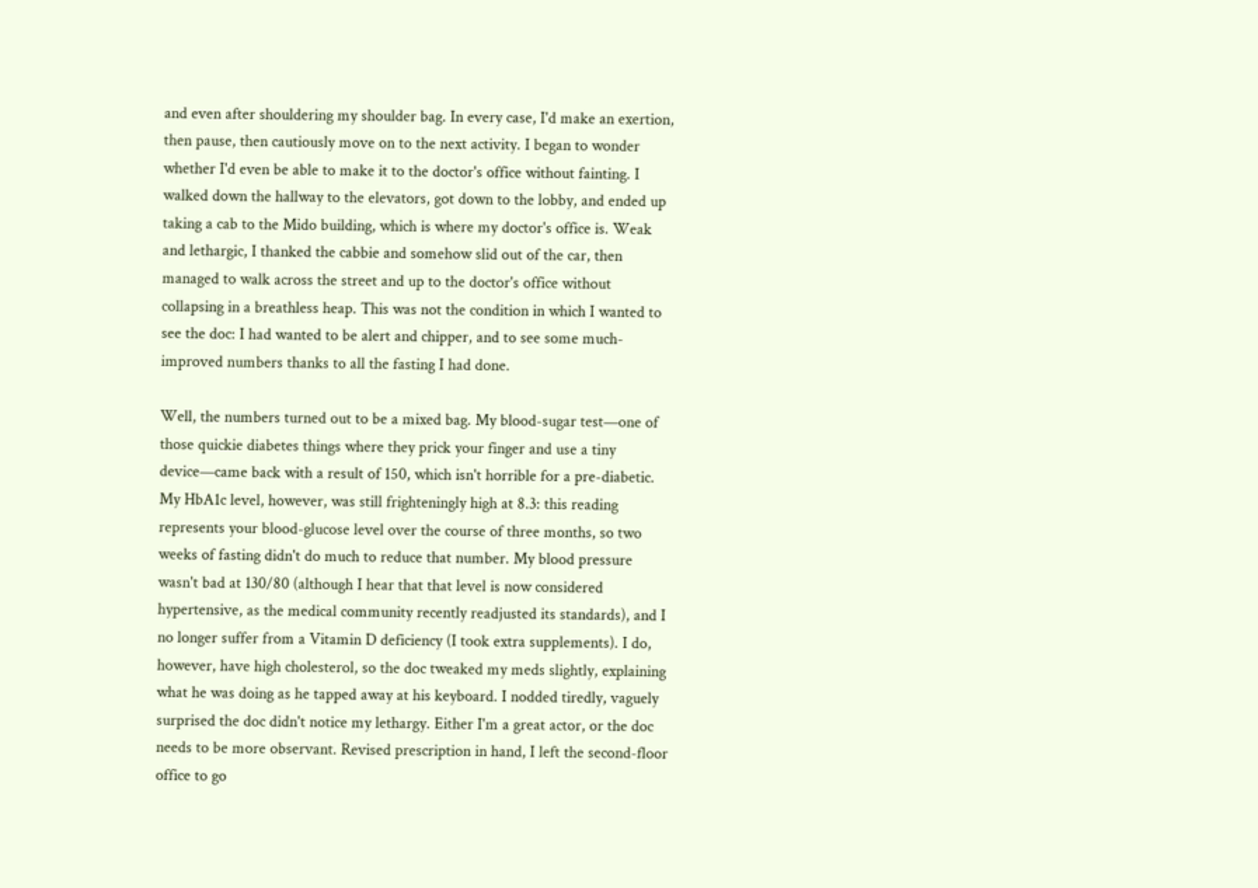and even after shouldering my shoulder bag. In every case, I'd make an exertion, then pause, then cautiously move on to the next activity. I began to wonder whether I'd even be able to make it to the doctor's office without fainting. I walked down the hallway to the elevators, got down to the lobby, and ended up taking a cab to the Mido building, which is where my doctor's office is. Weak and lethargic, I thanked the cabbie and somehow slid out of the car, then managed to walk across the street and up to the doctor's office without collapsing in a breathless heap. This was not the condition in which I wanted to see the doc: I had wanted to be alert and chipper, and to see some much-improved numbers thanks to all the fasting I had done.

Well, the numbers turned out to be a mixed bag. My blood-sugar test—one of those quickie diabetes things where they prick your finger and use a tiny device—came back with a result of 150, which isn't horrible for a pre-diabetic. My HbA1c level, however, was still frighteningly high at 8.3: this reading represents your blood-glucose level over the course of three months, so two weeks of fasting didn't do much to reduce that number. My blood pressure wasn't bad at 130/80 (although I hear that that level is now considered hypertensive, as the medical community recently readjusted its standards), and I no longer suffer from a Vitamin D deficiency (I took extra supplements). I do, however, have high cholesterol, so the doc tweaked my meds slightly, explaining what he was doing as he tapped away at his keyboard. I nodded tiredly, vaguely surprised the doc didn't notice my lethargy. Either I'm a great actor, or the doc needs to be more observant. Revised prescription in hand, I left the second-floor office to go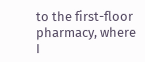to the first-floor pharmacy, where I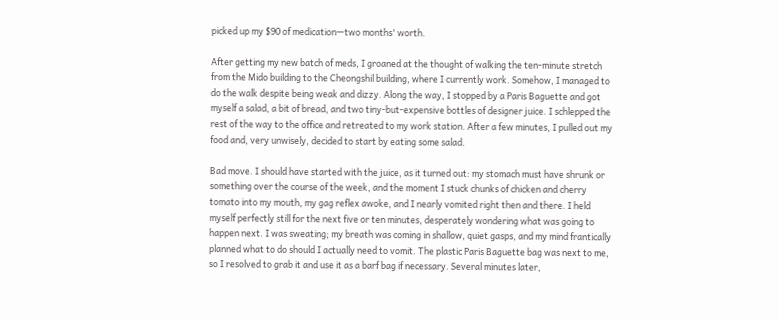picked up my $90 of medication—two months' worth.

After getting my new batch of meds, I groaned at the thought of walking the ten-minute stretch from the Mido building to the Cheongshil building, where I currently work. Somehow, I managed to do the walk despite being weak and dizzy. Along the way, I stopped by a Paris Baguette and got myself a salad, a bit of bread, and two tiny-but-expensive bottles of designer juice. I schlepped the rest of the way to the office and retreated to my work station. After a few minutes, I pulled out my food and, very unwisely, decided to start by eating some salad.

Bad move. I should have started with the juice, as it turned out: my stomach must have shrunk or something over the course of the week, and the moment I stuck chunks of chicken and cherry tomato into my mouth, my gag reflex awoke, and I nearly vomited right then and there. I held myself perfectly still for the next five or ten minutes, desperately wondering what was going to happen next. I was sweating; my breath was coming in shallow, quiet gasps, and my mind frantically planned what to do should I actually need to vomit. The plastic Paris Baguette bag was next to me, so I resolved to grab it and use it as a barf bag if necessary. Several minutes later,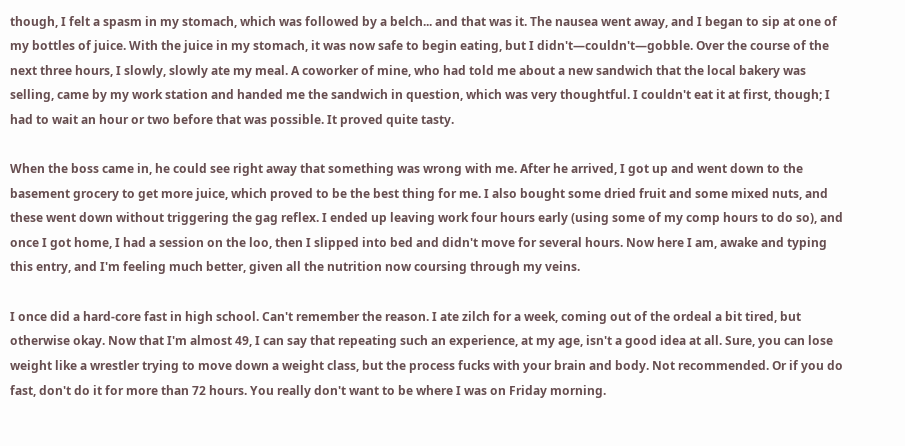though, I felt a spasm in my stomach, which was followed by a belch... and that was it. The nausea went away, and I began to sip at one of my bottles of juice. With the juice in my stomach, it was now safe to begin eating, but I didn't—couldn't—gobble. Over the course of the next three hours, I slowly, slowly ate my meal. A coworker of mine, who had told me about a new sandwich that the local bakery was selling, came by my work station and handed me the sandwich in question, which was very thoughtful. I couldn't eat it at first, though; I had to wait an hour or two before that was possible. It proved quite tasty.

When the boss came in, he could see right away that something was wrong with me. After he arrived, I got up and went down to the basement grocery to get more juice, which proved to be the best thing for me. I also bought some dried fruit and some mixed nuts, and these went down without triggering the gag reflex. I ended up leaving work four hours early (using some of my comp hours to do so), and once I got home, I had a session on the loo, then I slipped into bed and didn't move for several hours. Now here I am, awake and typing this entry, and I'm feeling much better, given all the nutrition now coursing through my veins.

I once did a hard-core fast in high school. Can't remember the reason. I ate zilch for a week, coming out of the ordeal a bit tired, but otherwise okay. Now that I'm almost 49, I can say that repeating such an experience, at my age, isn't a good idea at all. Sure, you can lose weight like a wrestler trying to move down a weight class, but the process fucks with your brain and body. Not recommended. Or if you do fast, don't do it for more than 72 hours. You really don't want to be where I was on Friday morning.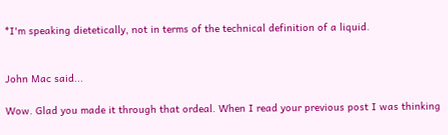*I'm speaking dietetically, not in terms of the technical definition of a liquid.


John Mac said...

Wow. Glad you made it through that ordeal. When I read your previous post I was thinking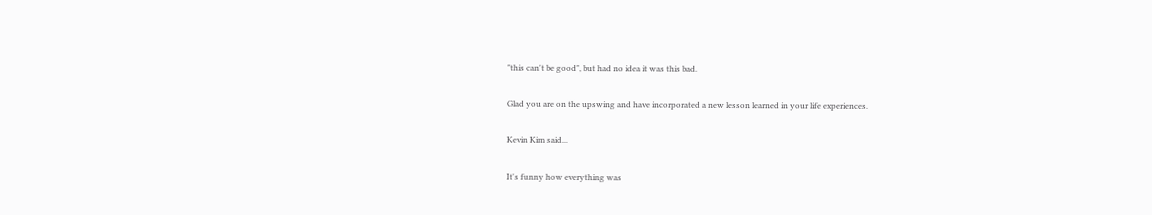"this can't be good", but had no idea it was this bad.

Glad you are on the upswing and have incorporated a new lesson learned in your life experiences.

Kevin Kim said...

It's funny how everything was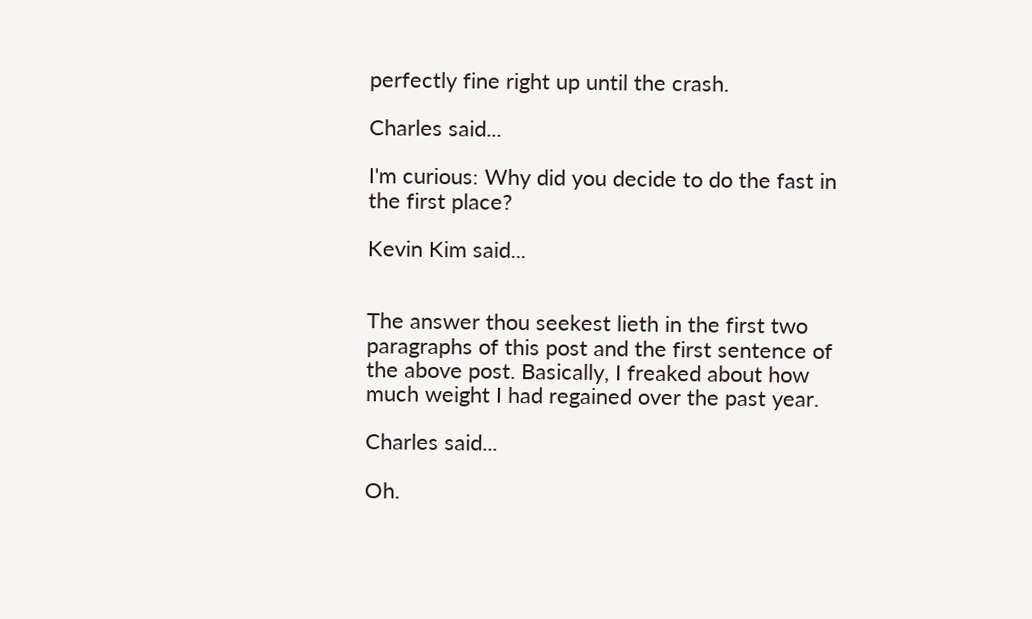perfectly fine right up until the crash.

Charles said...

I'm curious: Why did you decide to do the fast in the first place?

Kevin Kim said...


The answer thou seekest lieth in the first two paragraphs of this post and the first sentence of the above post. Basically, I freaked about how much weight I had regained over the past year.

Charles said...

Oh.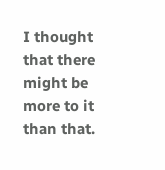I thought that there might be more to it than that.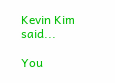Kevin Kim said...

You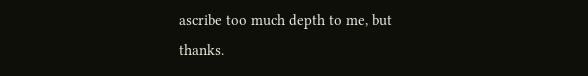ascribe too much depth to me, but thanks.